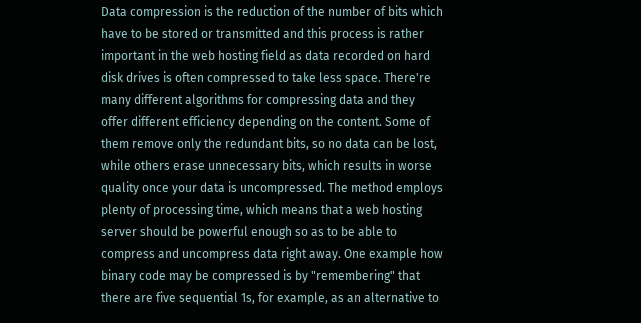Data compression is the reduction of the number of bits which have to be stored or transmitted and this process is rather important in the web hosting field as data recorded on hard disk drives is often compressed to take less space. There're many different algorithms for compressing data and they offer different efficiency depending on the content. Some of them remove only the redundant bits, so no data can be lost, while others erase unnecessary bits, which results in worse quality once your data is uncompressed. The method employs plenty of processing time, which means that a web hosting server should be powerful enough so as to be able to compress and uncompress data right away. One example how binary code may be compressed is by "remembering" that there are five sequential 1s, for example, as an alternative to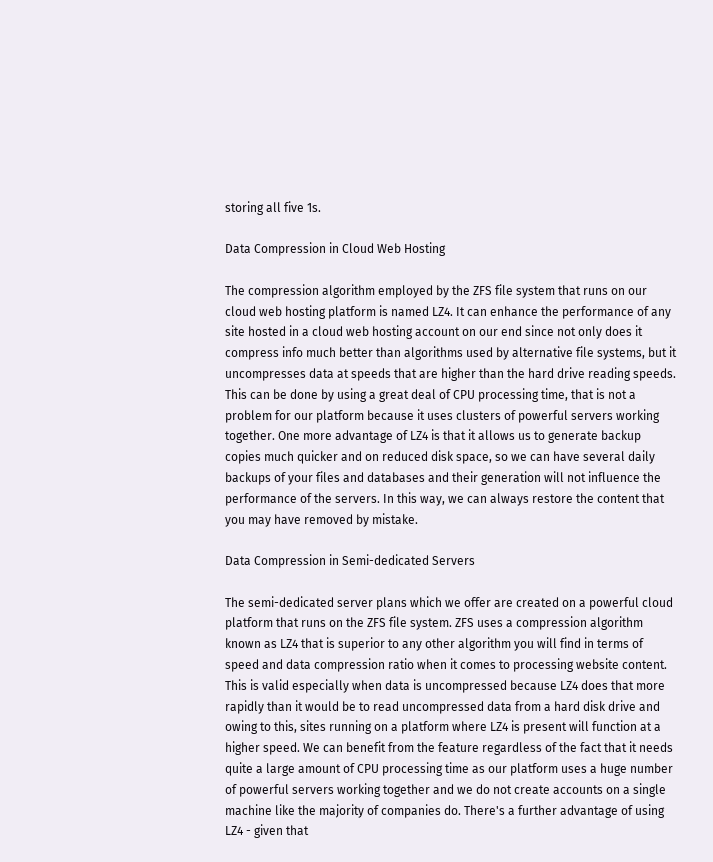storing all five 1s.

Data Compression in Cloud Web Hosting

The compression algorithm employed by the ZFS file system that runs on our cloud web hosting platform is named LZ4. It can enhance the performance of any site hosted in a cloud web hosting account on our end since not only does it compress info much better than algorithms used by alternative file systems, but it uncompresses data at speeds that are higher than the hard drive reading speeds. This can be done by using a great deal of CPU processing time, that is not a problem for our platform because it uses clusters of powerful servers working together. One more advantage of LZ4 is that it allows us to generate backup copies much quicker and on reduced disk space, so we can have several daily backups of your files and databases and their generation will not influence the performance of the servers. In this way, we can always restore the content that you may have removed by mistake.

Data Compression in Semi-dedicated Servers

The semi-dedicated server plans which we offer are created on a powerful cloud platform that runs on the ZFS file system. ZFS uses a compression algorithm known as LZ4 that is superior to any other algorithm you will find in terms of speed and data compression ratio when it comes to processing website content. This is valid especially when data is uncompressed because LZ4 does that more rapidly than it would be to read uncompressed data from a hard disk drive and owing to this, sites running on a platform where LZ4 is present will function at a higher speed. We can benefit from the feature regardless of the fact that it needs quite a large amount of CPU processing time as our platform uses a huge number of powerful servers working together and we do not create accounts on a single machine like the majority of companies do. There's a further advantage of using LZ4 - given that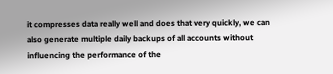it compresses data really well and does that very quickly, we can also generate multiple daily backups of all accounts without influencing the performance of the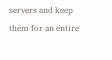servers and keep them for an entire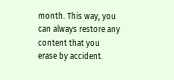month. This way, you can always restore any content that you erase by accident.